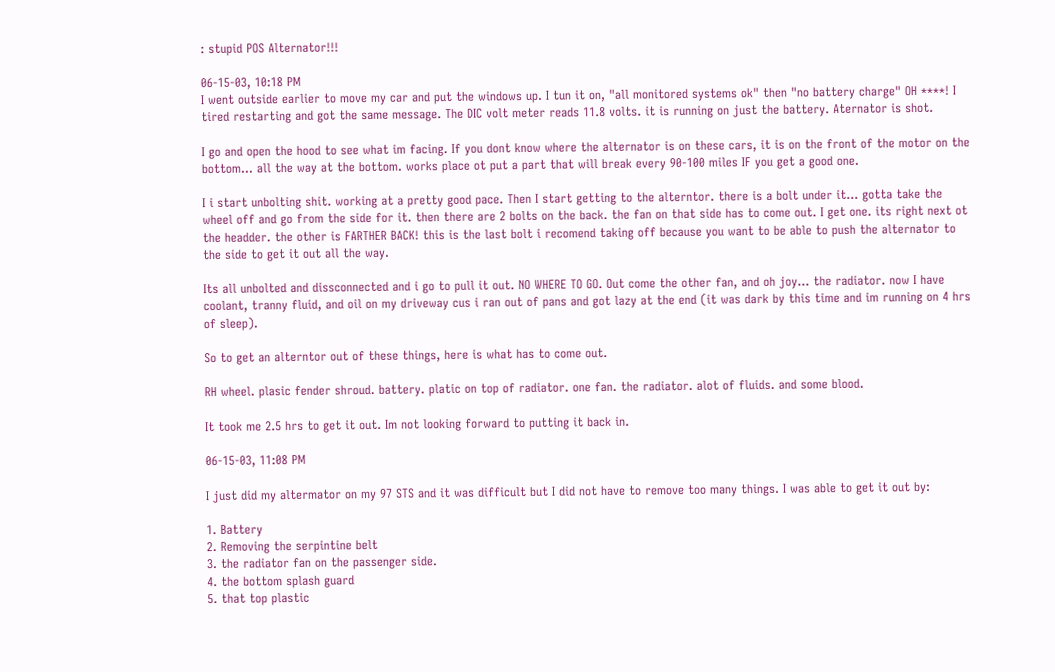: stupid POS Alternator!!!

06-15-03, 10:18 PM
I went outside earlier to move my car and put the windows up. I tun it on, "all monitored systems ok" then "no battery charge" OH ****! I tired restarting and got the same message. The DIC volt meter reads 11.8 volts. it is running on just the battery. Aternator is shot.

I go and open the hood to see what im facing. If you dont know where the alternator is on these cars, it is on the front of the motor on the bottom... all the way at the bottom. works place ot put a part that will break every 90-100 miles IF you get a good one.

I i start unbolting shit. working at a pretty good pace. Then I start getting to the alterntor. there is a bolt under it... gotta take the wheel off and go from the side for it. then there are 2 bolts on the back. the fan on that side has to come out. I get one. its right next ot the headder. the other is FARTHER BACK! this is the last bolt i recomend taking off because you want to be able to push the alternator to the side to get it out all the way.

Its all unbolted and dissconnected and i go to pull it out. NO WHERE TO GO. Out come the other fan, and oh joy... the radiator. now I have coolant, tranny fluid, and oil on my driveway cus i ran out of pans and got lazy at the end (it was dark by this time and im running on 4 hrs of sleep).

So to get an alterntor out of these things, here is what has to come out.

RH wheel. plasic fender shroud. battery. platic on top of radiator. one fan. the radiator. alot of fluids. and some blood.

It took me 2.5 hrs to get it out. Im not looking forward to putting it back in.

06-15-03, 11:08 PM

I just did my altermator on my 97 STS and it was difficult but I did not have to remove too many things. I was able to get it out by:

1. Battery
2. Removing the serpintine belt
3. the radiator fan on the passenger side.
4. the bottom splash guard
5. that top plastic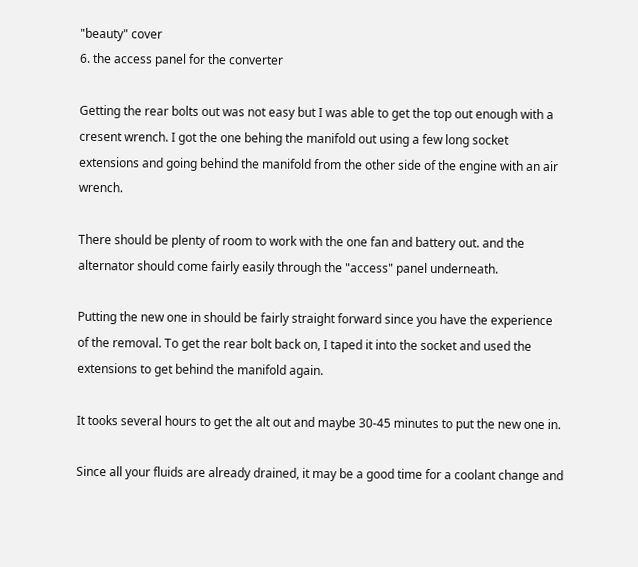"beauty" cover
6. the access panel for the converter

Getting the rear bolts out was not easy but I was able to get the top out enough with a cresent wrench. I got the one behing the manifold out using a few long socket extensions and going behind the manifold from the other side of the engine with an air wrench.

There should be plenty of room to work with the one fan and battery out. and the alternator should come fairly easily through the "access" panel underneath.

Putting the new one in should be fairly straight forward since you have the experience of the removal. To get the rear bolt back on, I taped it into the socket and used the extensions to get behind the manifold again.

It tooks several hours to get the alt out and maybe 30-45 minutes to put the new one in.

Since all your fluids are already drained, it may be a good time for a coolant change and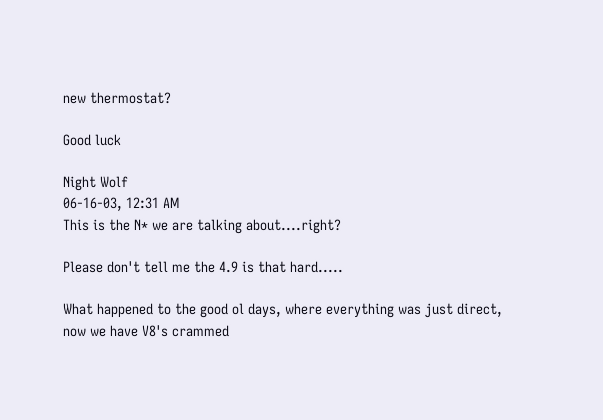new thermostat?

Good luck

Night Wolf
06-16-03, 12:31 AM
This is the N* we are talking about....right?

Please don't tell me the 4.9 is that hard.....

What happened to the good ol days, where everything was just direct, now we have V8's crammed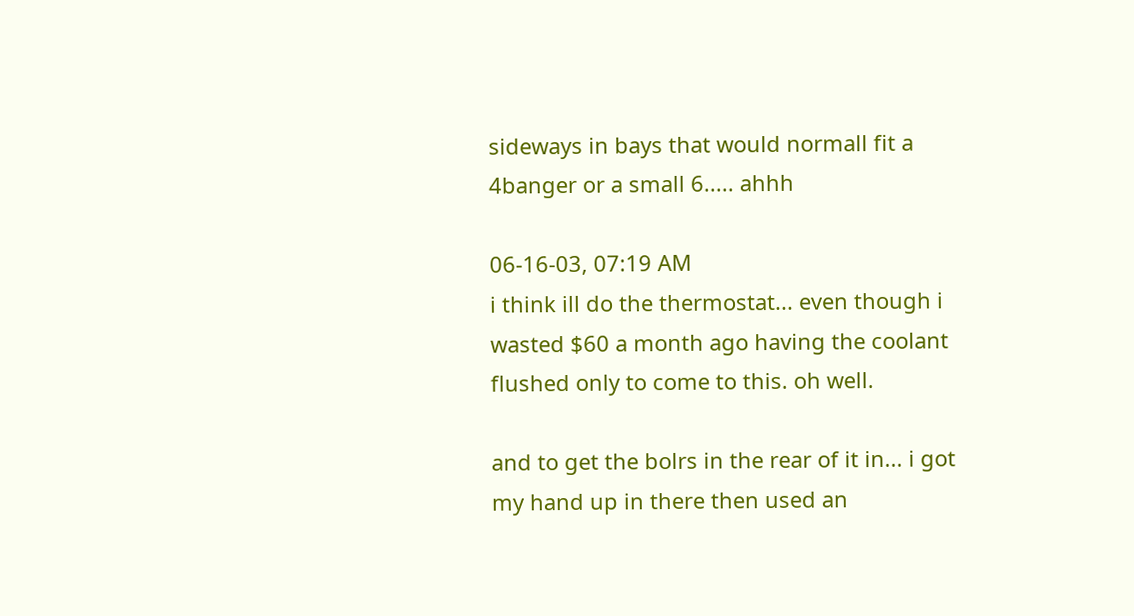sideways in bays that would normall fit a 4banger or a small 6..... ahhh

06-16-03, 07:19 AM
i think ill do the thermostat... even though i wasted $60 a month ago having the coolant flushed only to come to this. oh well.

and to get the bolrs in the rear of it in... i got my hand up in there then used an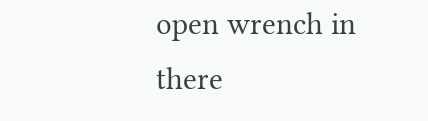open wrench in there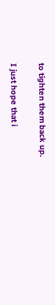to tighten them back up.

I just hope that i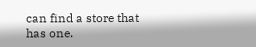can find a store that has one.